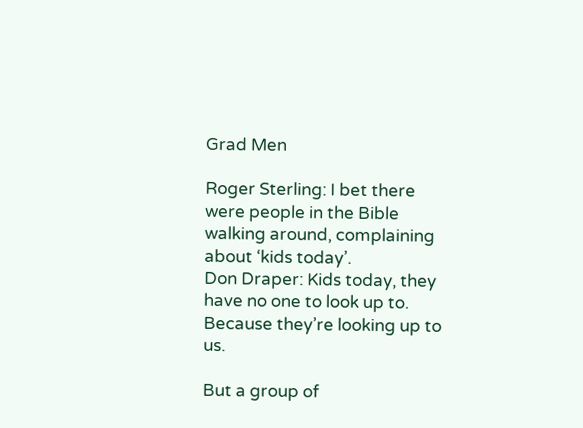Grad Men

Roger Sterling: I bet there were people in the Bible walking around, complaining about ‘kids today’.
Don Draper: Kids today, they have no one to look up to. Because they’re looking up to us.

But a group of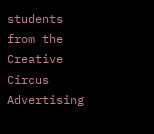students from the Creative Circus Advertising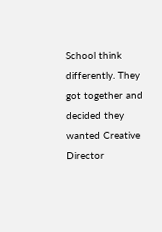School think differently. They got together and decided they wanted Creative Director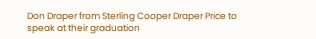Don Draper from Sterling Cooper Draper Price to speak at their graduation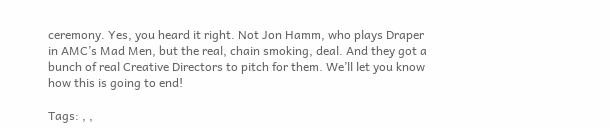ceremony. Yes, you heard it right. Not Jon Hamm, who plays Draper in AMC’s Mad Men, but the real, chain smoking, deal. And they got a bunch of real Creative Directors to pitch for them. We’ll let you know how this is going to end!

Tags: , ,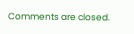Comments are closed.